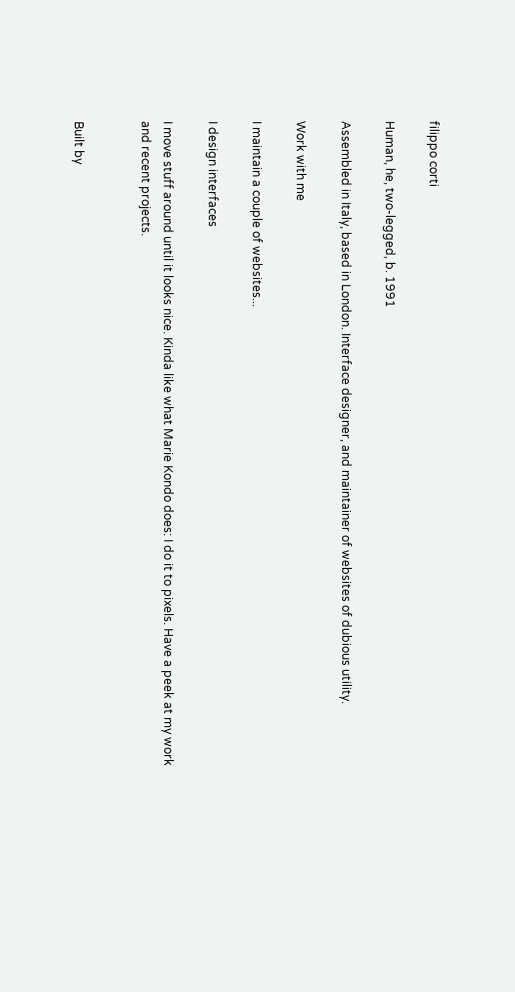filippo corti

Human, he, two-legged, b. 1991

Assembled in Italy, based in London. Interface designer, and maintainer of websites of dubious utility.

Work with me

I maintain a couple of websites...

I design interfaces

I move stuff around until it looks nice. Kinda like what Marie Kondo does: I do it to pixels. Have a peek at my work and recent projects.


Built by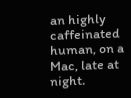an highly caffeinated human, on a Mac, late at night.